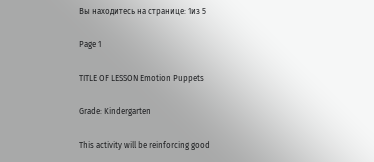Вы находитесь на странице: 1из 5

Page 1

TITLE OF LESSON Emotion Puppets

Grade: Kindergarten

This activity will be reinforcing good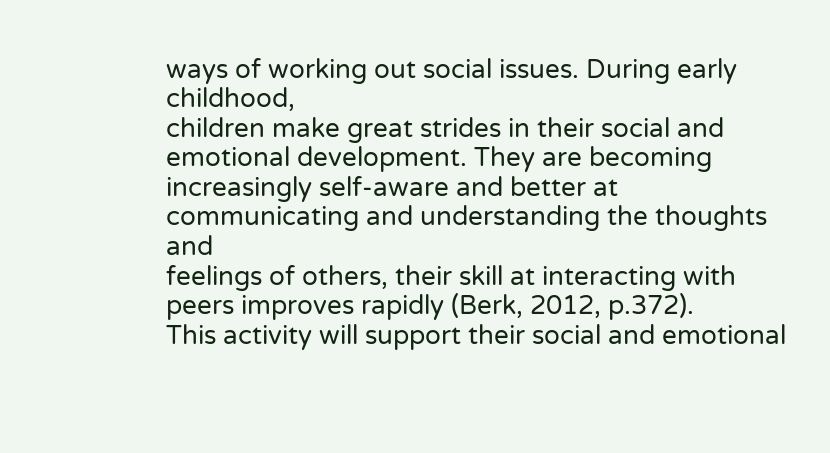ways of working out social issues. During early childhood,
children make great strides in their social and emotional development. They are becoming
increasingly self-aware and better at communicating and understanding the thoughts and
feelings of others, their skill at interacting with peers improves rapidly (Berk, 2012, p.372).
This activity will support their social and emotional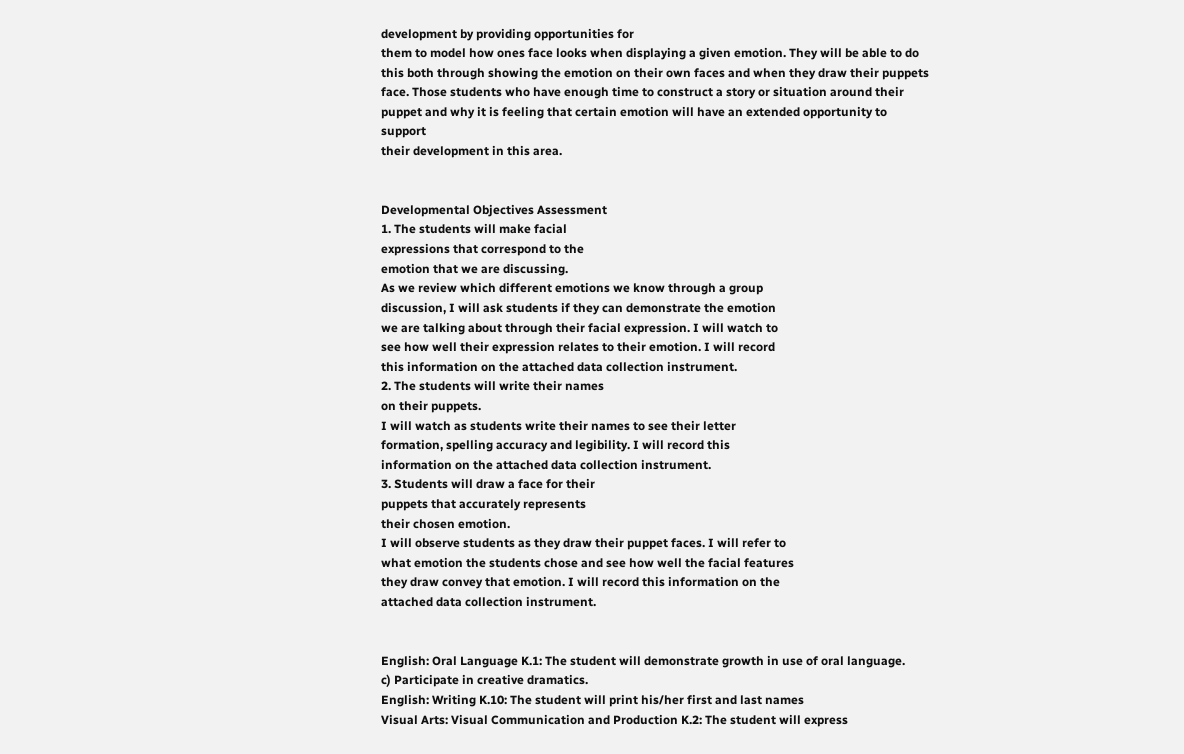development by providing opportunities for
them to model how ones face looks when displaying a given emotion. They will be able to do
this both through showing the emotion on their own faces and when they draw their puppets
face. Those students who have enough time to construct a story or situation around their
puppet and why it is feeling that certain emotion will have an extended opportunity to support
their development in this area.


Developmental Objectives Assessment
1. The students will make facial
expressions that correspond to the
emotion that we are discussing.
As we review which different emotions we know through a group
discussion, I will ask students if they can demonstrate the emotion
we are talking about through their facial expression. I will watch to
see how well their expression relates to their emotion. I will record
this information on the attached data collection instrument.
2. The students will write their names
on their puppets.
I will watch as students write their names to see their letter
formation, spelling accuracy and legibility. I will record this
information on the attached data collection instrument.
3. Students will draw a face for their
puppets that accurately represents
their chosen emotion.
I will observe students as they draw their puppet faces. I will refer to
what emotion the students chose and see how well the facial features
they draw convey that emotion. I will record this information on the
attached data collection instrument.


English: Oral Language K.1: The student will demonstrate growth in use of oral language.
c) Participate in creative dramatics.
English: Writing K.10: The student will print his/her first and last names
Visual Arts: Visual Communication and Production K.2: The student will express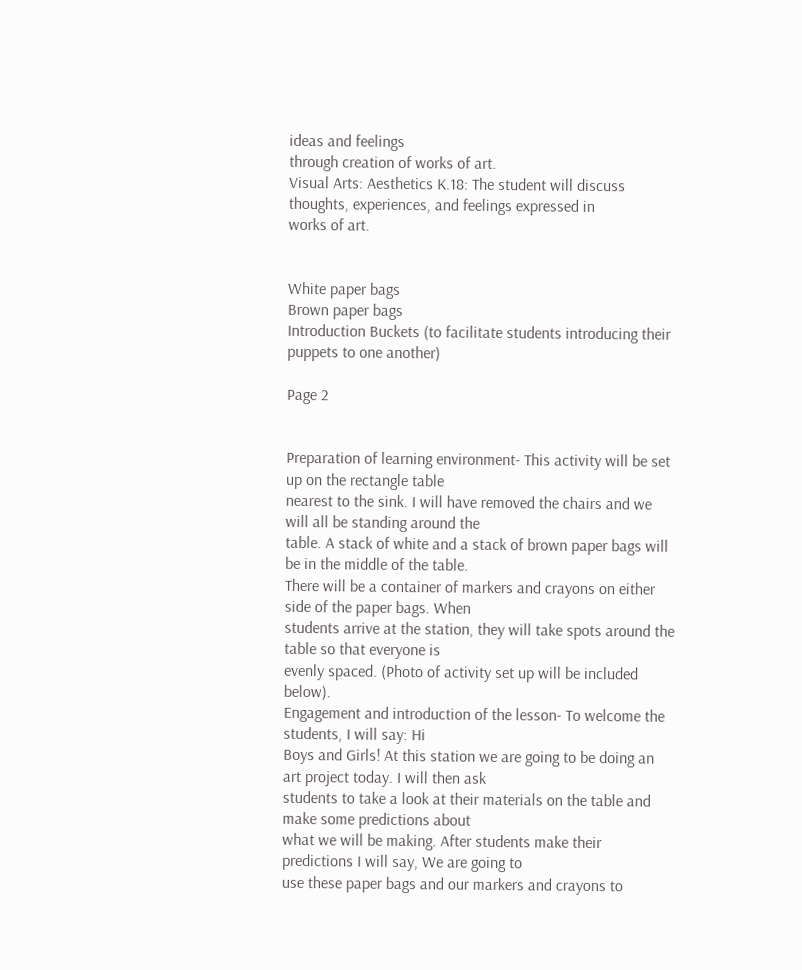ideas and feelings
through creation of works of art.
Visual Arts: Aesthetics K.18: The student will discuss thoughts, experiences, and feelings expressed in
works of art.


White paper bags
Brown paper bags
Introduction Buckets (to facilitate students introducing their puppets to one another)

Page 2


Preparation of learning environment- This activity will be set up on the rectangle table
nearest to the sink. I will have removed the chairs and we will all be standing around the
table. A stack of white and a stack of brown paper bags will be in the middle of the table.
There will be a container of markers and crayons on either side of the paper bags. When
students arrive at the station, they will take spots around the table so that everyone is
evenly spaced. (Photo of activity set up will be included below).
Engagement and introduction of the lesson- To welcome the students, I will say: Hi
Boys and Girls! At this station we are going to be doing an art project today. I will then ask
students to take a look at their materials on the table and make some predictions about
what we will be making. After students make their predictions I will say, We are going to
use these paper bags and our markers and crayons to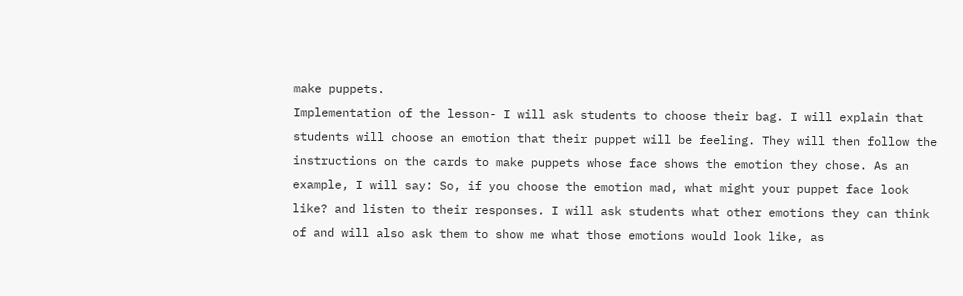make puppets.
Implementation of the lesson- I will ask students to choose their bag. I will explain that
students will choose an emotion that their puppet will be feeling. They will then follow the
instructions on the cards to make puppets whose face shows the emotion they chose. As an
example, I will say: So, if you choose the emotion mad, what might your puppet face look
like? and listen to their responses. I will ask students what other emotions they can think
of and will also ask them to show me what those emotions would look like, as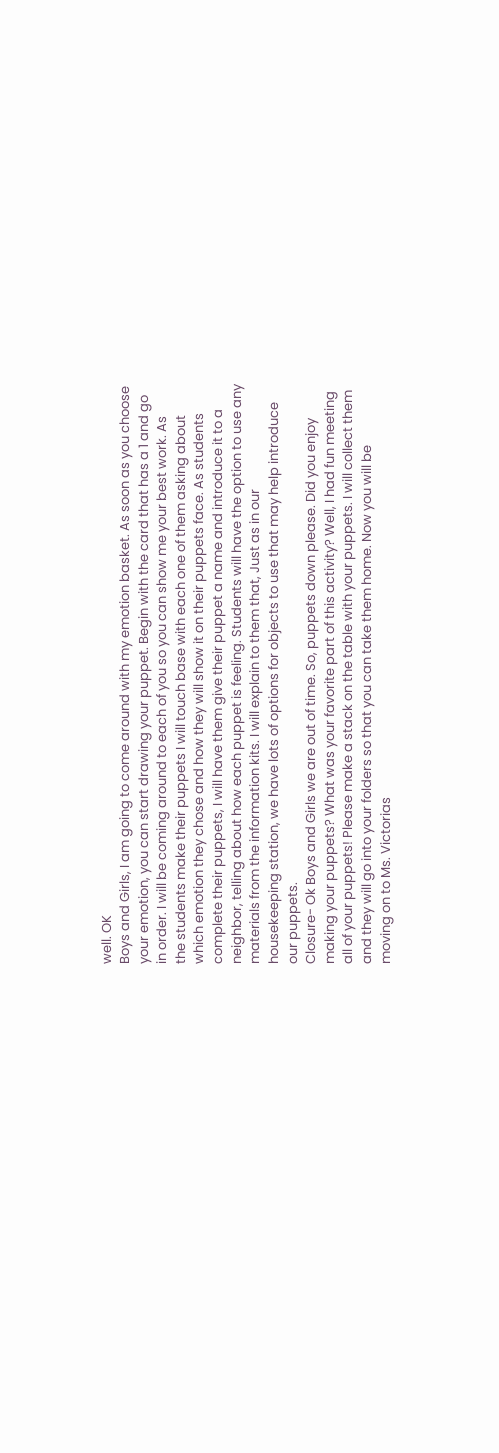well. OK
Boys and Girls, I am going to come around with my emotion basket. As soon as you choose
your emotion, you can start drawing your puppet. Begin with the card that has a 1 and go
in order. I will be coming around to each of you so you can show me your best work. As
the students make their puppets I will touch base with each one of them asking about
which emotion they chose and how they will show it on their puppets face. As students
complete their puppets, I will have them give their puppet a name and introduce it to a
neighbor, telling about how each puppet is feeling. Students will have the option to use any
materials from the information kits. I will explain to them that, Just as in our
housekeeping station, we have lots of options for objects to use that may help introduce
our puppets.
Closure- Ok Boys and Girls we are out of time. So, puppets down please. Did you enjoy
making your puppets? What was your favorite part of this activity? Well, I had fun meeting
all of your puppets! Please make a stack on the table with your puppets. I will collect them
and they will go into your folders so that you can take them home. Now you will be
moving on to Ms. Victorias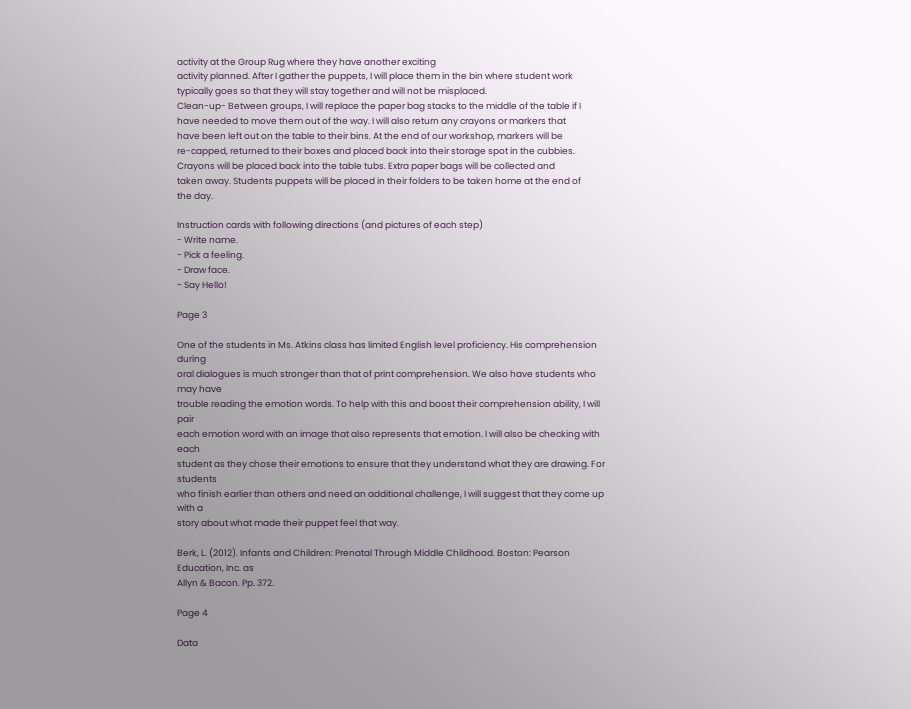activity at the Group Rug where they have another exciting
activity planned. After I gather the puppets, I will place them in the bin where student work
typically goes so that they will stay together and will not be misplaced.
Clean-up- Between groups, I will replace the paper bag stacks to the middle of the table if I
have needed to move them out of the way. I will also return any crayons or markers that
have been left out on the table to their bins. At the end of our workshop, markers will be
re-capped, returned to their boxes and placed back into their storage spot in the cubbies.
Crayons will be placed back into the table tubs. Extra paper bags will be collected and
taken away. Students puppets will be placed in their folders to be taken home at the end of
the day.

Instruction cards with following directions (and pictures of each step)
- Write name.
- Pick a feeling.
- Draw face.
- Say Hello!

Page 3

One of the students in Ms. Atkins class has limited English level proficiency. His comprehension during
oral dialogues is much stronger than that of print comprehension. We also have students who may have
trouble reading the emotion words. To help with this and boost their comprehension ability, I will pair
each emotion word with an image that also represents that emotion. I will also be checking with each
student as they chose their emotions to ensure that they understand what they are drawing. For students
who finish earlier than others and need an additional challenge, I will suggest that they come up with a
story about what made their puppet feel that way.

Berk, L. (2012). Infants and Children: Prenatal Through Middle Childhood. Boston: Pearson Education, Inc. as
Allyn & Bacon. Pp. 372.

Page 4

Data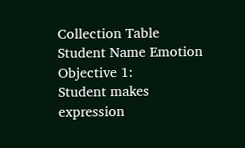Collection Table
Student Name Emotion Objective 1:
Student makes
expression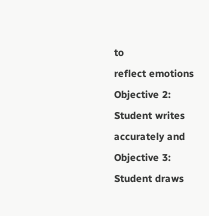to
reflect emotions
Objective 2:
Student writes
accurately and
Objective 3:
Student draws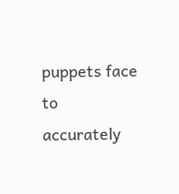puppets face to
accurately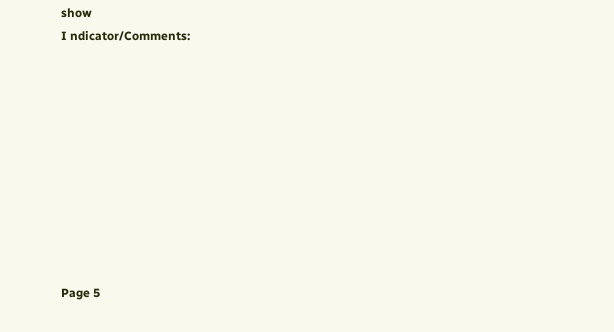show
I ndicator/Comments:










Page 5